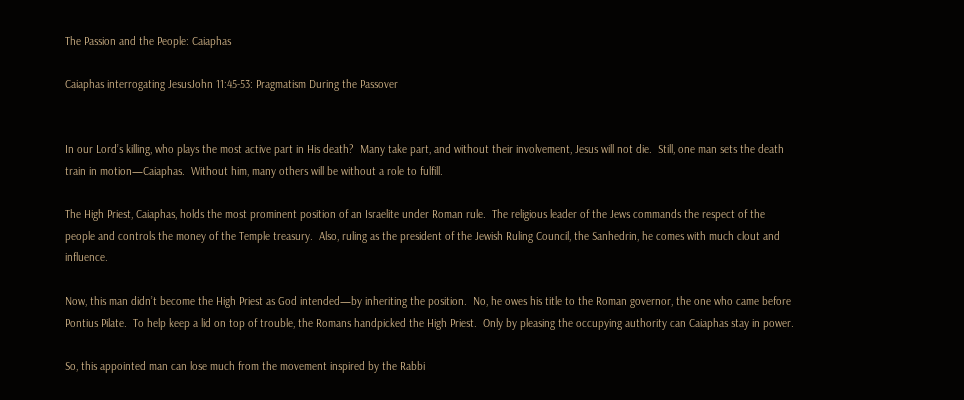The Passion and the People: Caiaphas

Caiaphas interrogating JesusJohn 11:45-53: Pragmatism During the Passover


In our Lord’s killing, who plays the most active part in His death?  Many take part, and without their involvement, Jesus will not die.  Still, one man sets the death train in motion—Caiaphas.  Without him, many others will be without a role to fulfill.

The High Priest, Caiaphas, holds the most prominent position of an Israelite under Roman rule.  The religious leader of the Jews commands the respect of the people and controls the money of the Temple treasury.  Also, ruling as the president of the Jewish Ruling Council, the Sanhedrin, he comes with much clout and influence.

Now, this man didn’t become the High Priest as God intended—by inheriting the position.  No, he owes his title to the Roman governor, the one who came before Pontius Pilate.  To help keep a lid on top of trouble, the Romans handpicked the High Priest.  Only by pleasing the occupying authority can Caiaphas stay in power.

So, this appointed man can lose much from the movement inspired by the Rabbi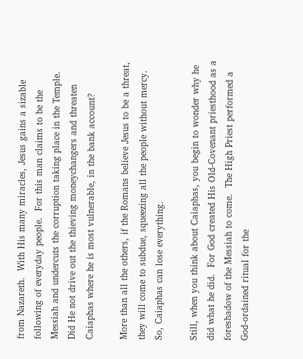from Nazareth.  With His many miracles, Jesus gains a sizable following of everyday people.  For this man claims to be the Messiah and undercuts the corruption taking place in the Temple.  Did He not drive out the thieving moneychangers and threaten Caiaphas where he is most vulnerable, in the bank account?

More than all the others, if the Romans believe Jesus to be a threat, they will come to subdue, squeezing all the people without mercy.  So, Caiaphas can lose everything.

Still, when you think about Caiaphas, you begin to wonder why he did what he did.  For God created His Old-Covenant priesthood as a foreshadow of the Messiah to come.  The High Priest performed a God-ordained ritual for the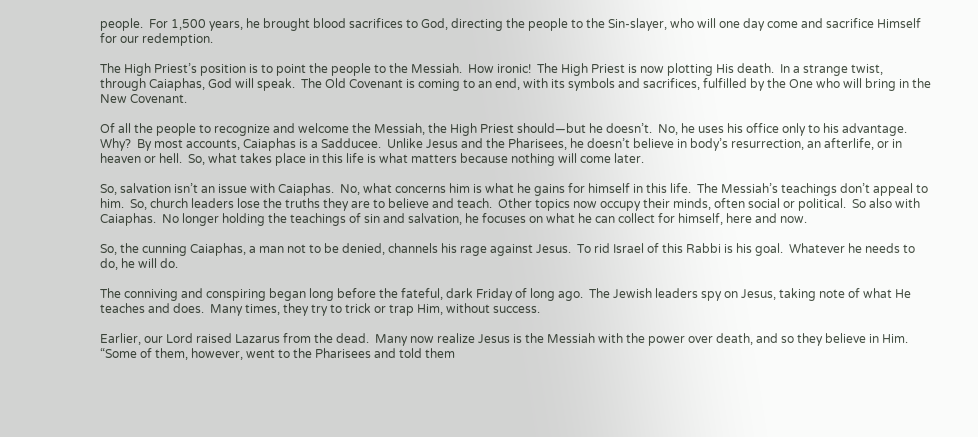people.  For 1,500 years, he brought blood sacrifices to God, directing the people to the Sin-slayer, who will one day come and sacrifice Himself for our redemption.

The High Priest’s position is to point the people to the Messiah.  How ironic!  The High Priest is now plotting His death.  In a strange twist, through Caiaphas, God will speak.  The Old Covenant is coming to an end, with its symbols and sacrifices, fulfilled by the One who will bring in the New Covenant.

Of all the people to recognize and welcome the Messiah, the High Priest should—but he doesn’t.  No, he uses his office only to his advantage.  Why?  By most accounts, Caiaphas is a Sadducee.  Unlike Jesus and the Pharisees, he doesn’t believe in body’s resurrection, an afterlife, or in heaven or hell.  So, what takes place in this life is what matters because nothing will come later.

So, salvation isn’t an issue with Caiaphas.  No, what concerns him is what he gains for himself in this life.  The Messiah’s teachings don’t appeal to him.  So, church leaders lose the truths they are to believe and teach.  Other topics now occupy their minds, often social or political.  So also with Caiaphas.  No longer holding the teachings of sin and salvation, he focuses on what he can collect for himself, here and now.

So, the cunning Caiaphas, a man not to be denied, channels his rage against Jesus.  To rid Israel of this Rabbi is his goal.  Whatever he needs to do, he will do.

The conniving and conspiring began long before the fateful, dark Friday of long ago.  The Jewish leaders spy on Jesus, taking note of what He teaches and does.  Many times, they try to trick or trap Him, without success.

Earlier, our Lord raised Lazarus from the dead.  Many now realize Jesus is the Messiah with the power over death, and so they believe in Him.  “Some of them, however, went to the Pharisees and told them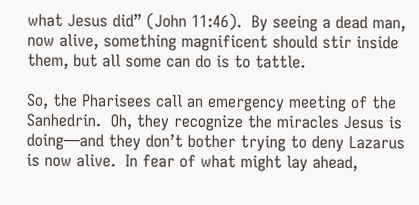what Jesus did” (John 11:46).  By seeing a dead man, now alive, something magnificent should stir inside them, but all some can do is to tattle.

So, the Pharisees call an emergency meeting of the Sanhedrin.  Oh, they recognize the miracles Jesus is doing—and they don’t bother trying to deny Lazarus is now alive.  In fear of what might lay ahead,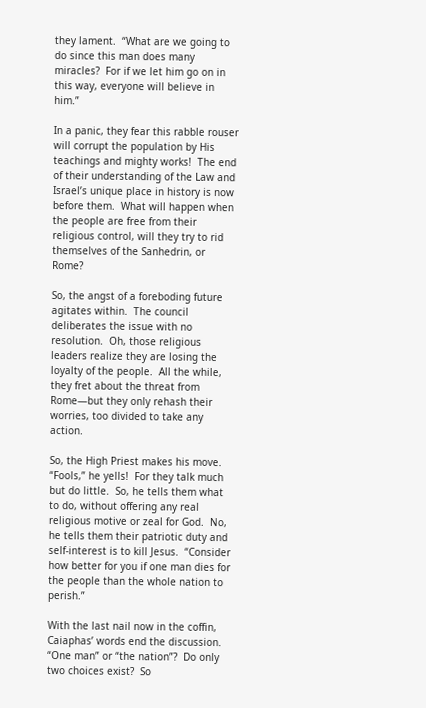they lament.  “What are we going to do since this man does many miracles?  For if we let him go on in this way, everyone will believe in him.”

In a panic, they fear this rabble rouser will corrupt the population by His teachings and mighty works!  The end of their understanding of the Law and Israel’s unique place in history is now before them.  What will happen when the people are free from their religious control, will they try to rid themselves of the Sanhedrin, or Rome?

So, the angst of a foreboding future agitates within.  The council deliberates the issue with no resolution.  Oh, those religious leaders realize they are losing the loyalty of the people.  All the while, they fret about the threat from Rome—but they only rehash their worries, too divided to take any action.

So, the High Priest makes his move.  “Fools,” he yells!  For they talk much but do little.  So, he tells them what to do, without offering any real religious motive or zeal for God.  No, he tells them their patriotic duty and self-interest is to kill Jesus.  “Consider how better for you if one man dies for the people than the whole nation to perish.”

With the last nail now in the coffin, Caiaphas’ words end the discussion.  “One man” or “the nation”?  Do only two choices exist?  So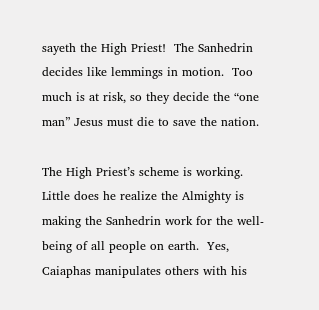sayeth the High Priest!  The Sanhedrin decides like lemmings in motion.  Too much is at risk, so they decide the “one man” Jesus must die to save the nation.

The High Priest’s scheme is working.  Little does he realize the Almighty is making the Sanhedrin work for the well-being of all people on earth.  Yes, Caiaphas manipulates others with his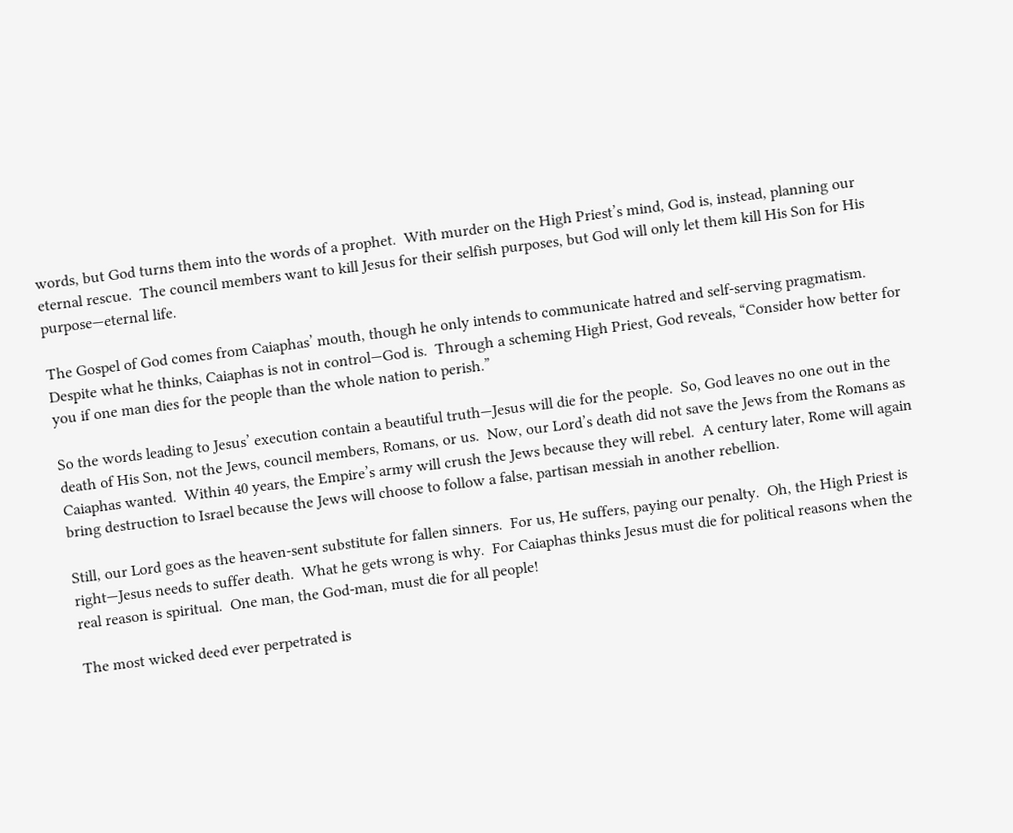words, but God turns them into the words of a prophet.  With murder on the High Priest’s mind, God is, instead, planning our eternal rescue.  The council members want to kill Jesus for their selfish purposes, but God will only let them kill His Son for His purpose—eternal life.

The Gospel of God comes from Caiaphas’ mouth, though he only intends to communicate hatred and self-serving pragmatism.  Despite what he thinks, Caiaphas is not in control—God is.  Through a scheming High Priest, God reveals, “Consider how better for you if one man dies for the people than the whole nation to perish.”

So the words leading to Jesus’ execution contain a beautiful truth—Jesus will die for the people.  So, God leaves no one out in the death of His Son, not the Jews, council members, Romans, or us.  Now, our Lord’s death did not save the Jews from the Romans as Caiaphas wanted.  Within 40 years, the Empire’s army will crush the Jews because they will rebel.  A century later, Rome will again bring destruction to Israel because the Jews will choose to follow a false, partisan messiah in another rebellion.

Still, our Lord goes as the heaven-sent substitute for fallen sinners.  For us, He suffers, paying our penalty.  Oh, the High Priest is right—Jesus needs to suffer death.  What he gets wrong is why.  For Caiaphas thinks Jesus must die for political reasons when the real reason is spiritual.  One man, the God-man, must die for all people!

The most wicked deed ever perpetrated is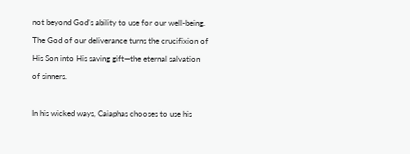not beyond God’s ability to use for our well-being.  The God of our deliverance turns the crucifixion of His Son into His saving gift—the eternal salvation of sinners.

In his wicked ways, Caiaphas chooses to use his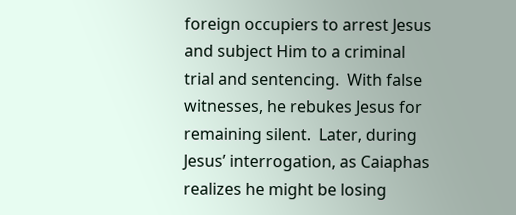foreign occupiers to arrest Jesus and subject Him to a criminal trial and sentencing.  With false witnesses, he rebukes Jesus for remaining silent.  Later, during Jesus’ interrogation, as Caiaphas realizes he might be losing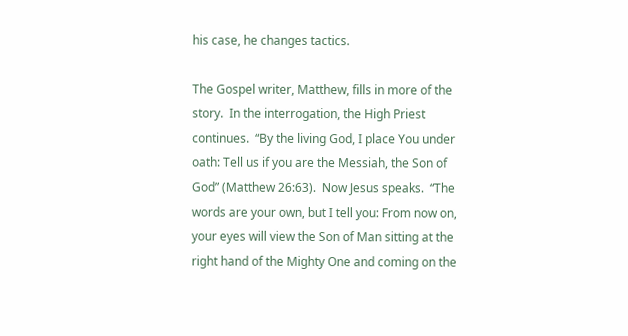his case, he changes tactics.

The Gospel writer, Matthew, fills in more of the story.  In the interrogation, the High Priest continues.  “By the living God, I place You under oath: Tell us if you are the Messiah, the Son of God” (Matthew 26:63).  Now Jesus speaks.  “The words are your own, but I tell you: From now on, your eyes will view the Son of Man sitting at the right hand of the Mighty One and coming on the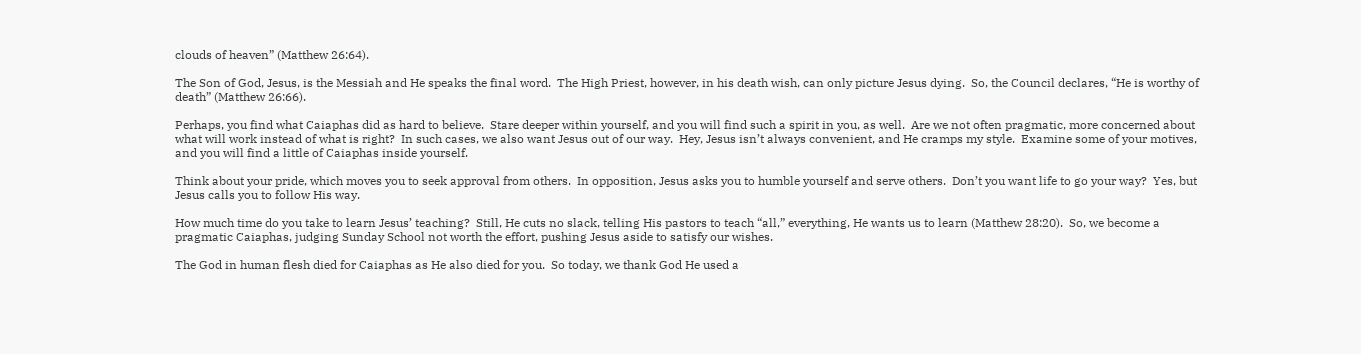clouds of heaven” (Matthew 26:64).

The Son of God, Jesus, is the Messiah and He speaks the final word.  The High Priest, however, in his death wish, can only picture Jesus dying.  So, the Council declares, “He is worthy of death” (Matthew 26:66).

Perhaps, you find what Caiaphas did as hard to believe.  Stare deeper within yourself, and you will find such a spirit in you, as well.  Are we not often pragmatic, more concerned about what will work instead of what is right?  In such cases, we also want Jesus out of our way.  Hey, Jesus isn’t always convenient, and He cramps my style.  Examine some of your motives, and you will find a little of Caiaphas inside yourself.

Think about your pride, which moves you to seek approval from others.  In opposition, Jesus asks you to humble yourself and serve others.  Don’t you want life to go your way?  Yes, but Jesus calls you to follow His way.

How much time do you take to learn Jesus’ teaching?  Still, He cuts no slack, telling His pastors to teach “all,” everything, He wants us to learn (Matthew 28:20).  So, we become a pragmatic Caiaphas, judging Sunday School not worth the effort, pushing Jesus aside to satisfy our wishes.

The God in human flesh died for Caiaphas as He also died for you.  So today, we thank God He used a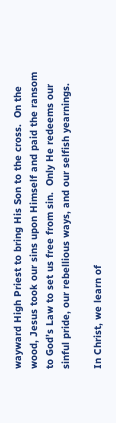wayward High Priest to bring His Son to the cross.  On the wood, Jesus took our sins upon Himself and paid the ransom to God’s Law to set us free from sin.  Only He redeems our sinful pride, our rebellious ways, and our selfish yearnings.

In Christ, we learn of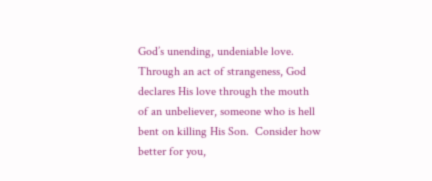God’s unending, undeniable love.  Through an act of strangeness, God declares His love through the mouth of an unbeliever, someone who is hell bent on killing His Son.  Consider how better for you,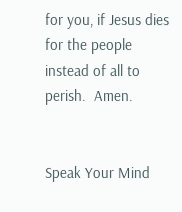for you, if Jesus dies for the people instead of all to perish.  Amen.


Speak Your Mind